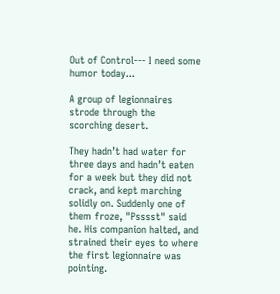Out of Control--- I need some humor today...

A group of legionnaires strode through the scorching desert.

They hadn’t had water for three days and hadn’t eaten for a week but they did not crack, and kept marching solidly on. Suddenly one of them froze, "Psssst" said he. His companion halted, and strained their eyes to where the first legionnaire was pointing.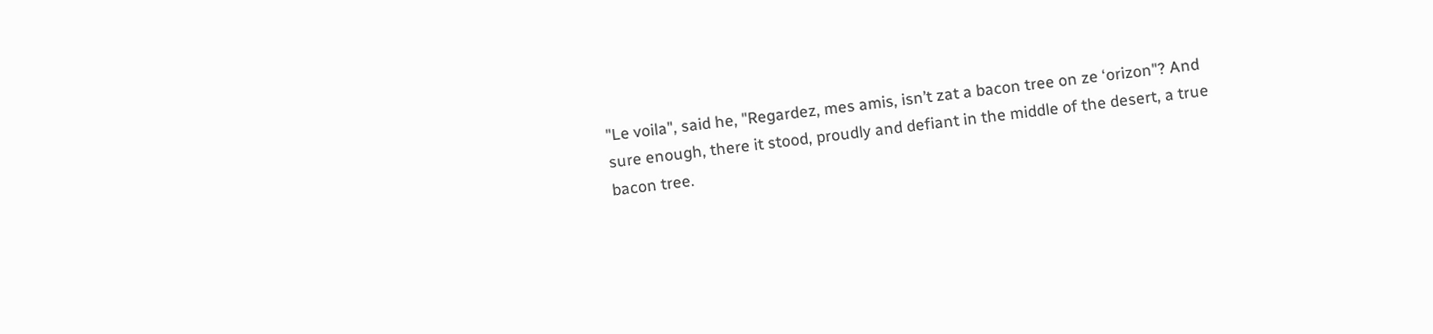"Le voila", said he, "Regardez, mes amis, isn’t zat a bacon tree on ze ‘orizon"? And sure enough, there it stood, proudly and defiant in the middle of the desert, a true bacon tree.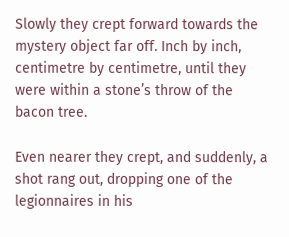Slowly they crept forward towards the mystery object far off. Inch by inch, centimetre by centimetre, until they were within a stone’s throw of the bacon tree.

Even nearer they crept, and suddenly, a shot rang out, dropping one of the legionnaires in his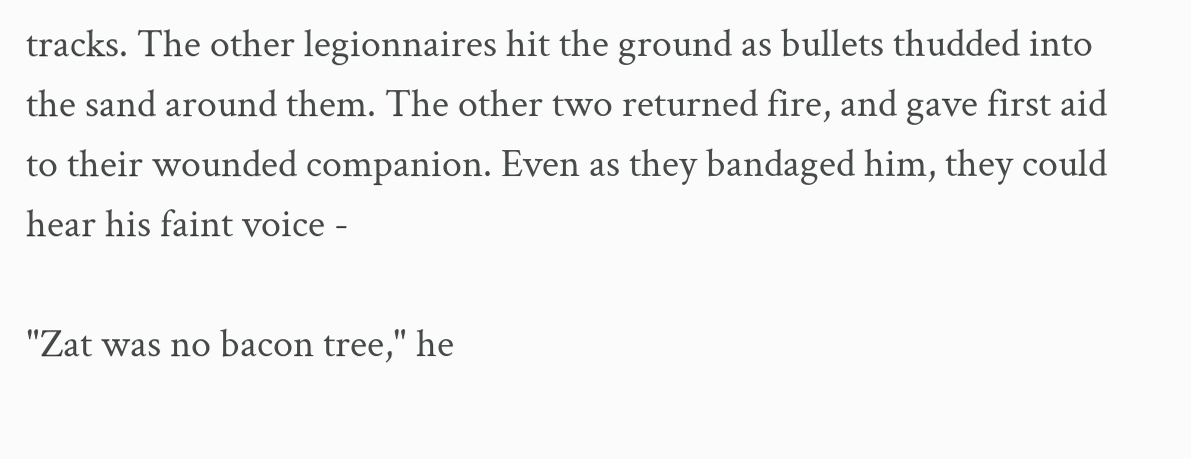tracks. The other legionnaires hit the ground as bullets thudded into the sand around them. The other two returned fire, and gave first aid to their wounded companion. Even as they bandaged him, they could hear his faint voice -

"Zat was no bacon tree," he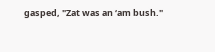gasped, "Zat was an ‘am bush."